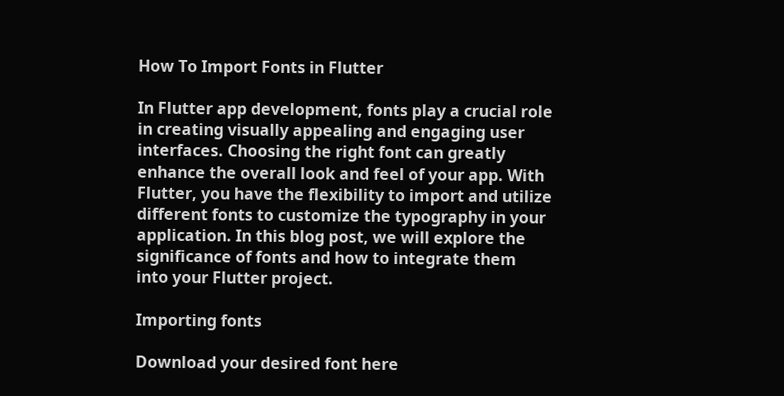How To Import Fonts in Flutter

In Flutter app development, fonts play a crucial role in creating visually appealing and engaging user interfaces. Choosing the right font can greatly enhance the overall look and feel of your app. With Flutter, you have the flexibility to import and utilize different fonts to customize the typography in your application. In this blog post, we will explore the significance of fonts and how to integrate them into your Flutter project.

Importing fonts

Download your desired font here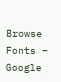Browse Fonts – Google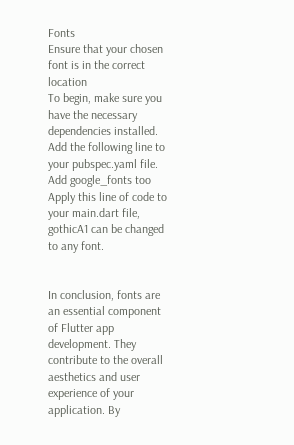Fonts
Ensure that your chosen font is in the correct location
To begin, make sure you have the necessary dependencies installed. Add the following line to your pubspec.yaml file.
Add google_fonts too
Apply this line of code to your main.dart file, gothicA1 can be changed to any font.


In conclusion, fonts are an essential component of Flutter app development. They contribute to the overall aesthetics and user experience of your application. By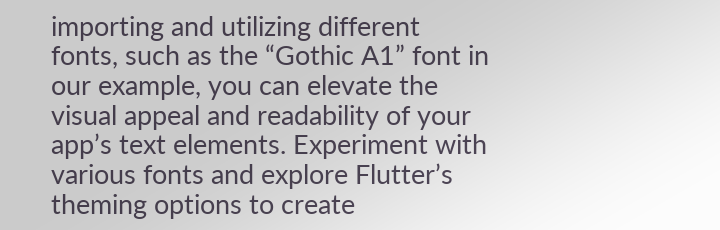importing and utilizing different fonts, such as the “Gothic A1” font in our example, you can elevate the visual appeal and readability of your app’s text elements. Experiment with various fonts and explore Flutter’s theming options to create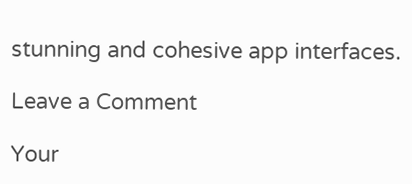stunning and cohesive app interfaces.

Leave a Comment

Your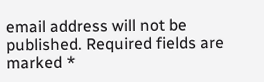email address will not be published. Required fields are marked *